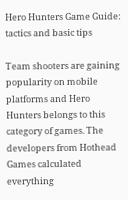Hero Hunters Game Guide: tactics and basic tips

Team shooters are gaining popularity on mobile platforms and Hero Hunters belongs to this category of games. The developers from Hothead Games calculated everything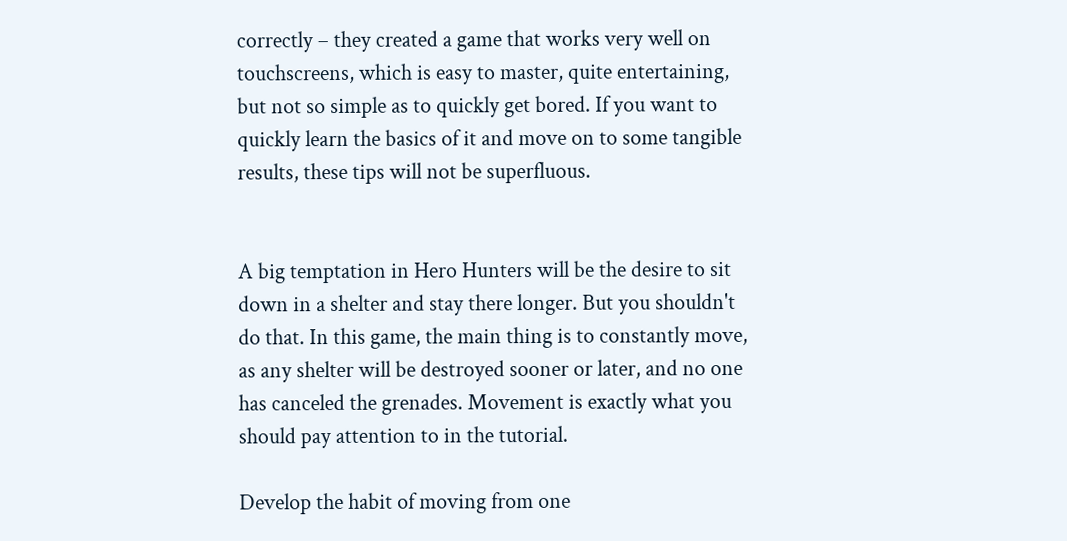correctly – they created a game that works very well on touchscreens, which is easy to master, quite entertaining, but not so simple as to quickly get bored. If you want to quickly learn the basics of it and move on to some tangible results, these tips will not be superfluous.


A big temptation in Hero Hunters will be the desire to sit down in a shelter and stay there longer. But you shouldn't do that. In this game, the main thing is to constantly move, as any shelter will be destroyed sooner or later, and no one has canceled the grenades. Movement is exactly what you should pay attention to in the tutorial.

Develop the habit of moving from one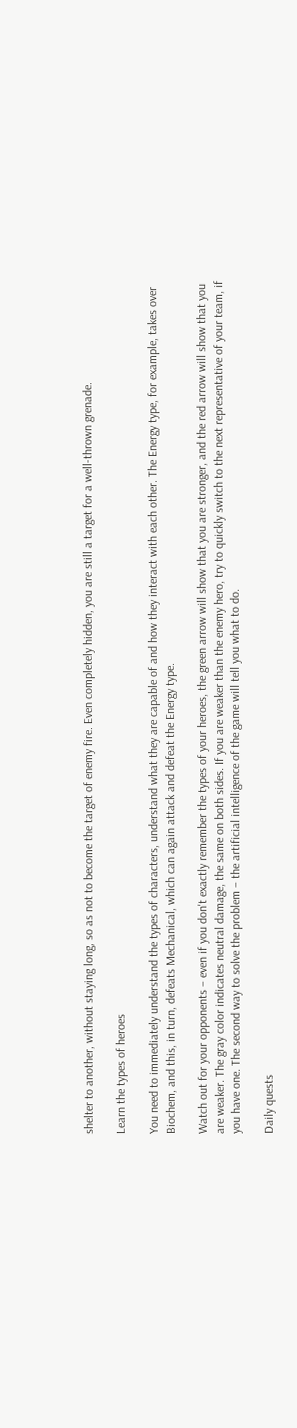shelter to another, without staying long, so as not to become the target of enemy fire. Even completely hidden, you are still a target for a well-thrown grenade.

Learn the types of heroes

You need to immediately understand the types of characters, understand what they are capable of and how they interact with each other. The Energy type, for example, takes over Biochem, and this, in turn, defeats Mechanical, which can again attack and defeat the Energy type.

Watch out for your opponents – even if you don't exactly remember the types of your heroes, the green arrow will show that you are stronger, and the red arrow will show that you are weaker. The gray color indicates neutral damage, the same on both sides. If you are weaker than the enemy hero, try to quickly switch to the next representative of your team, if you have one. The second way to solve the problem – the artificial intelligence of the game will tell you what to do.

Daily quests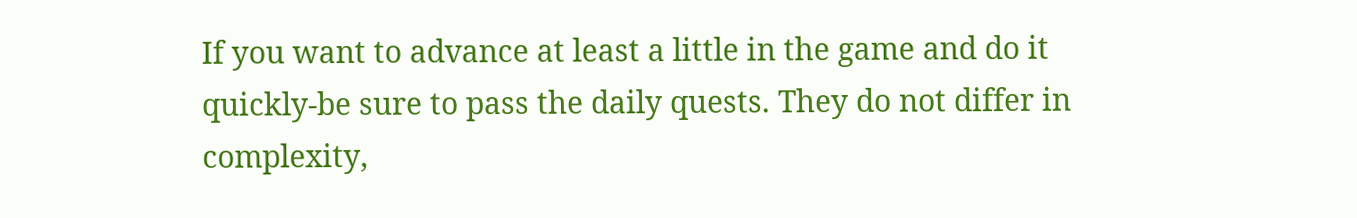If you want to advance at least a little in the game and do it quickly-be sure to pass the daily quests. They do not differ in complexity,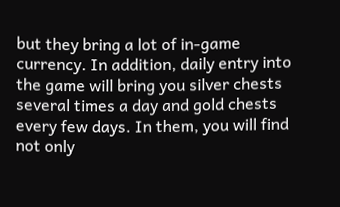but they bring a lot of in-game currency. In addition, daily entry into the game will bring you silver chests several times a day and gold chests every few days. In them, you will find not only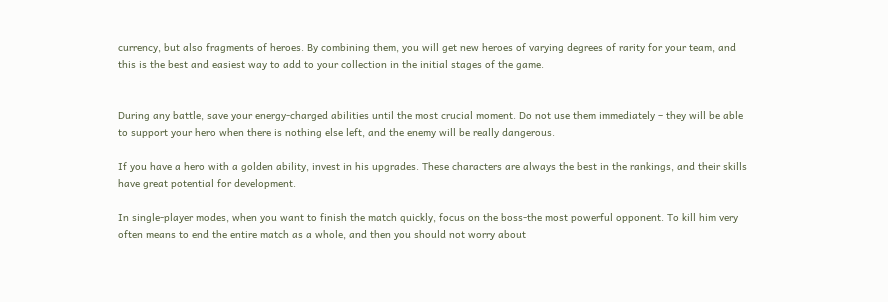currency, but also fragments of heroes. By combining them, you will get new heroes of varying degrees of rarity for your team, and this is the best and easiest way to add to your collection in the initial stages of the game.


During any battle, save your energy-charged abilities until the most crucial moment. Do not use them immediately – they will be able to support your hero when there is nothing else left, and the enemy will be really dangerous.

If you have a hero with a golden ability, invest in his upgrades. These characters are always the best in the rankings, and their skills have great potential for development.

In single-player modes, when you want to finish the match quickly, focus on the boss-the most powerful opponent. To kill him very often means to end the entire match as a whole, and then you should not worry about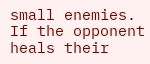small enemies. If the opponent heals their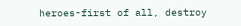heroes-first of all, destroy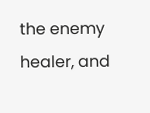the enemy healer, and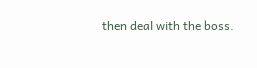then deal with the boss.